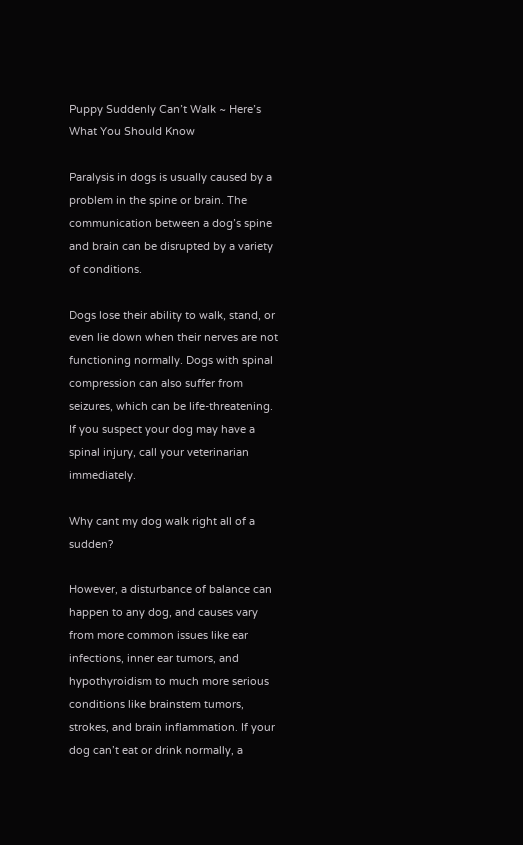Puppy Suddenly Can’t Walk ~ Here’s What You Should Know

Paralysis in dogs is usually caused by a problem in the spine or brain. The communication between a dog’s spine and brain can be disrupted by a variety of conditions.

Dogs lose their ability to walk, stand, or even lie down when their nerves are not functioning normally. Dogs with spinal compression can also suffer from seizures, which can be life-threatening. If you suspect your dog may have a spinal injury, call your veterinarian immediately.

Why cant my dog walk right all of a sudden?

However, a disturbance of balance can happen to any dog, and causes vary from more common issues like ear infections, inner ear tumors, and hypothyroidism to much more serious conditions like brainstem tumors, strokes, and brain inflammation. If your dog can’t eat or drink normally, a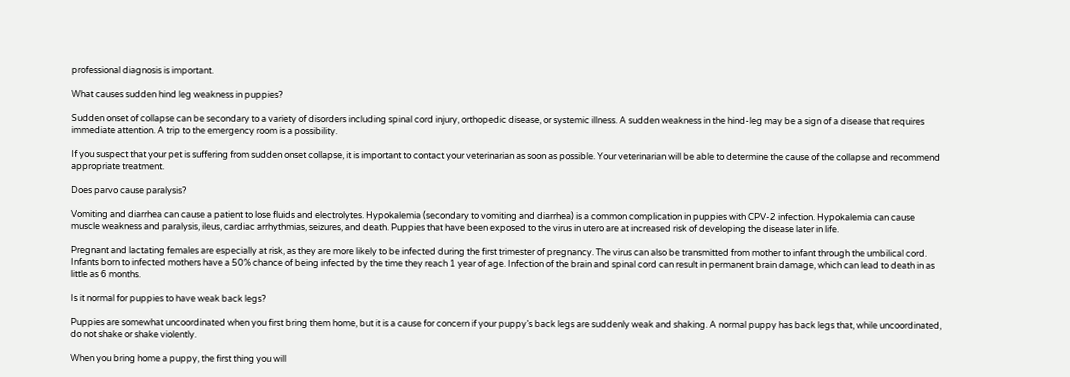professional diagnosis is important.

What causes sudden hind leg weakness in puppies?

Sudden onset of collapse can be secondary to a variety of disorders including spinal cord injury, orthopedic disease, or systemic illness. A sudden weakness in the hind-leg may be a sign of a disease that requires immediate attention. A trip to the emergency room is a possibility.

If you suspect that your pet is suffering from sudden onset collapse, it is important to contact your veterinarian as soon as possible. Your veterinarian will be able to determine the cause of the collapse and recommend appropriate treatment.

Does parvo cause paralysis?

Vomiting and diarrhea can cause a patient to lose fluids and electrolytes. Hypokalemia (secondary to vomiting and diarrhea) is a common complication in puppies with CPV-2 infection. Hypokalemia can cause muscle weakness and paralysis, ileus, cardiac arrhythmias, seizures, and death. Puppies that have been exposed to the virus in utero are at increased risk of developing the disease later in life.

Pregnant and lactating females are especially at risk, as they are more likely to be infected during the first trimester of pregnancy. The virus can also be transmitted from mother to infant through the umbilical cord. Infants born to infected mothers have a 50% chance of being infected by the time they reach 1 year of age. Infection of the brain and spinal cord can result in permanent brain damage, which can lead to death in as little as 6 months.

Is it normal for puppies to have weak back legs?

Puppies are somewhat uncoordinated when you first bring them home, but it is a cause for concern if your puppy’s back legs are suddenly weak and shaking. A normal puppy has back legs that, while uncoordinated, do not shake or shake violently.

When you bring home a puppy, the first thing you will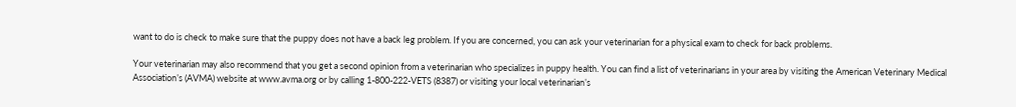want to do is check to make sure that the puppy does not have a back leg problem. If you are concerned, you can ask your veterinarian for a physical exam to check for back problems.

Your veterinarian may also recommend that you get a second opinion from a veterinarian who specializes in puppy health. You can find a list of veterinarians in your area by visiting the American Veterinary Medical Association’s (AVMA) website at www.avma.org or by calling 1-800-222-VETS (8387) or visiting your local veterinarian’s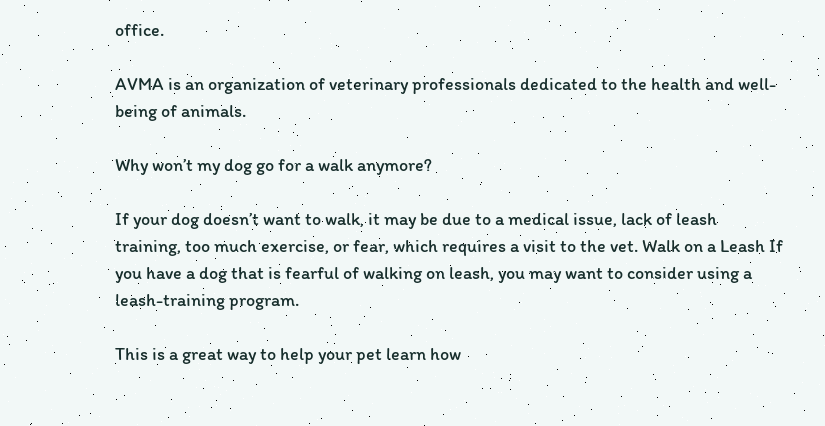office.

AVMA is an organization of veterinary professionals dedicated to the health and well-being of animals.

Why won’t my dog go for a walk anymore?

If your dog doesn’t want to walk, it may be due to a medical issue, lack of leash training, too much exercise, or fear, which requires a visit to the vet. Walk on a Leash If you have a dog that is fearful of walking on leash, you may want to consider using a leash-training program.

This is a great way to help your pet learn how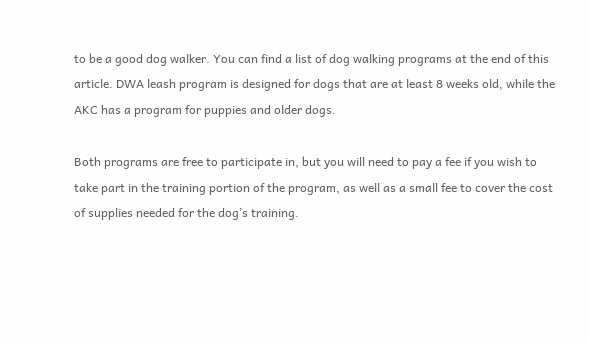to be a good dog walker. You can find a list of dog walking programs at the end of this article. DWA leash program is designed for dogs that are at least 8 weeks old, while the AKC has a program for puppies and older dogs.

Both programs are free to participate in, but you will need to pay a fee if you wish to take part in the training portion of the program, as well as a small fee to cover the cost of supplies needed for the dog’s training.